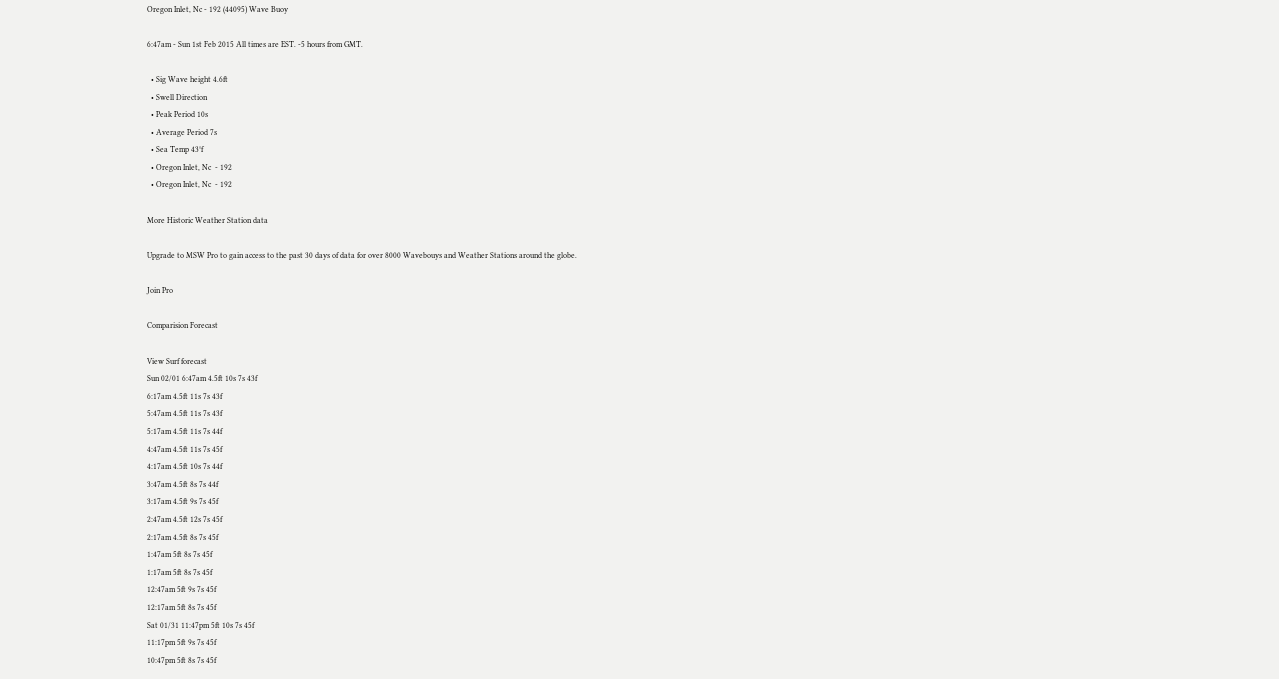Oregon Inlet, Nc - 192 (44095) Wave Buoy

6:47am - Sun 1st Feb 2015 All times are EST. -5 hours from GMT.

  • Sig Wave height 4.6ft
  • Swell Direction
  • Peak Period 10s
  • Average Period 7s
  • Sea Temp 43°f
  • Oregon Inlet, Nc  - 192
  • Oregon Inlet, Nc  - 192

More Historic Weather Station data

Upgrade to MSW Pro to gain access to the past 30 days of data for over 8000 Wavebouys and Weather Stations around the globe.

Join Pro

Comparision Forecast

View Surf forecast
Sun 02/01 6:47am 4.5ft 10s 7s 43f
6:17am 4.5ft 11s 7s 43f
5:47am 4.5ft 11s 7s 43f
5:17am 4.5ft 11s 7s 44f
4:47am 4.5ft 11s 7s 45f
4:17am 4.5ft 10s 7s 44f
3:47am 4.5ft 8s 7s 44f
3:17am 4.5ft 9s 7s 45f
2:47am 4.5ft 12s 7s 45f
2:17am 4.5ft 8s 7s 45f
1:47am 5ft 8s 7s 45f
1:17am 5ft 8s 7s 45f
12:47am 5ft 9s 7s 45f
12:17am 5ft 8s 7s 45f
Sat 01/31 11:47pm 5ft 10s 7s 45f
11:17pm 5ft 9s 7s 45f
10:47pm 5ft 8s 7s 45f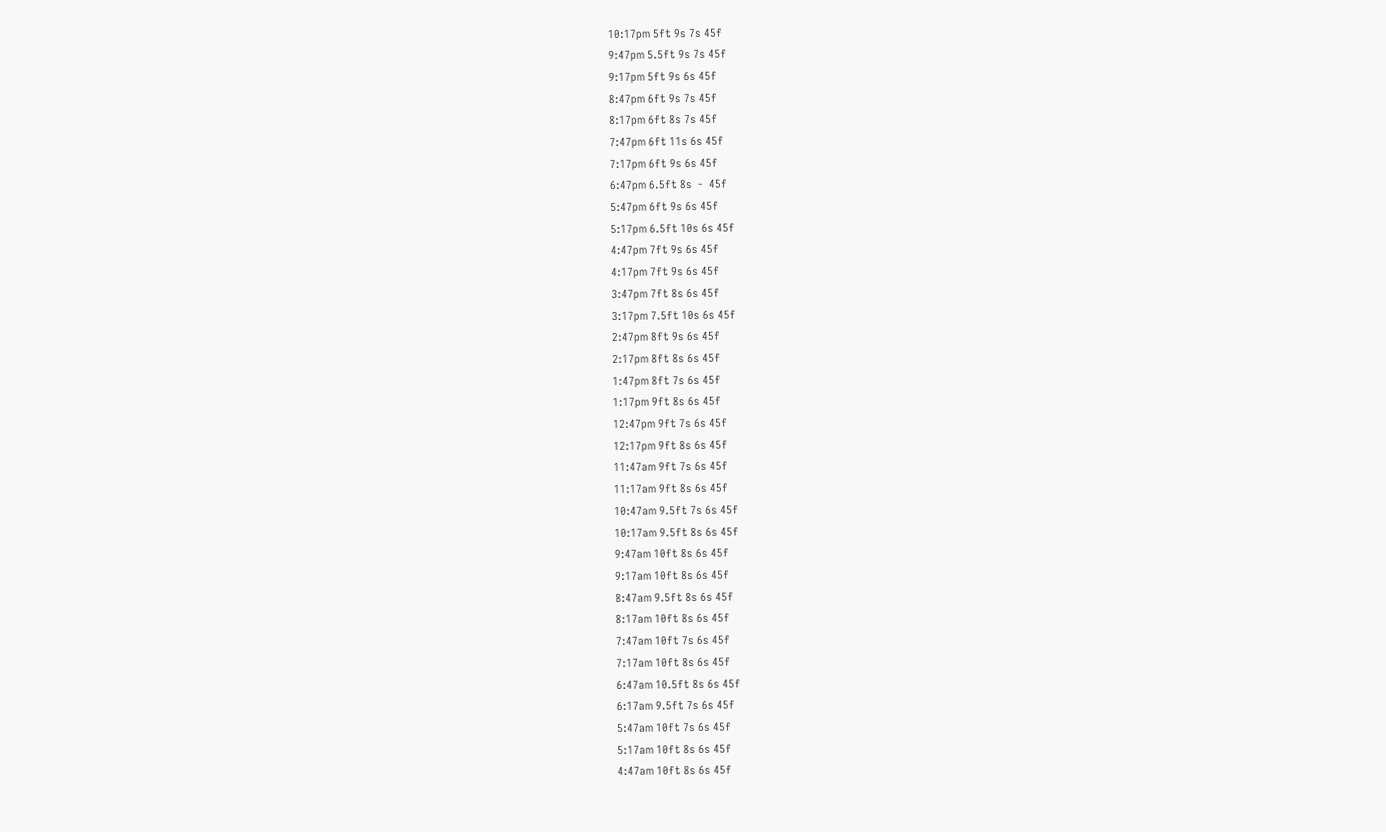10:17pm 5ft 9s 7s 45f
9:47pm 5.5ft 9s 7s 45f
9:17pm 5ft 9s 6s 45f
8:47pm 6ft 9s 7s 45f
8:17pm 6ft 8s 7s 45f
7:47pm 6ft 11s 6s 45f
7:17pm 6ft 9s 6s 45f
6:47pm 6.5ft 8s  -  45f
5:47pm 6ft 9s 6s 45f
5:17pm 6.5ft 10s 6s 45f
4:47pm 7ft 9s 6s 45f
4:17pm 7ft 9s 6s 45f
3:47pm 7ft 8s 6s 45f
3:17pm 7.5ft 10s 6s 45f
2:47pm 8ft 9s 6s 45f
2:17pm 8ft 8s 6s 45f
1:47pm 8ft 7s 6s 45f
1:17pm 9ft 8s 6s 45f
12:47pm 9ft 7s 6s 45f
12:17pm 9ft 8s 6s 45f
11:47am 9ft 7s 6s 45f
11:17am 9ft 8s 6s 45f
10:47am 9.5ft 7s 6s 45f
10:17am 9.5ft 8s 6s 45f
9:47am 10ft 8s 6s 45f
9:17am 10ft 8s 6s 45f
8:47am 9.5ft 8s 6s 45f
8:17am 10ft 8s 6s 45f
7:47am 10ft 7s 6s 45f
7:17am 10ft 8s 6s 45f
6:47am 10.5ft 8s 6s 45f
6:17am 9.5ft 7s 6s 45f
5:47am 10ft 7s 6s 45f
5:17am 10ft 8s 6s 45f
4:47am 10ft 8s 6s 45f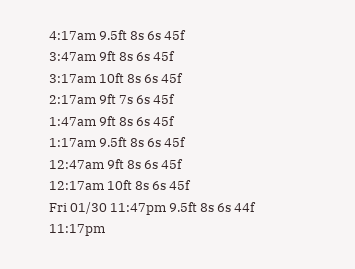4:17am 9.5ft 8s 6s 45f
3:47am 9ft 8s 6s 45f
3:17am 10ft 8s 6s 45f
2:17am 9ft 7s 6s 45f
1:47am 9ft 8s 6s 45f
1:17am 9.5ft 8s 6s 45f
12:47am 9ft 8s 6s 45f
12:17am 10ft 8s 6s 45f
Fri 01/30 11:47pm 9.5ft 8s 6s 44f
11:17pm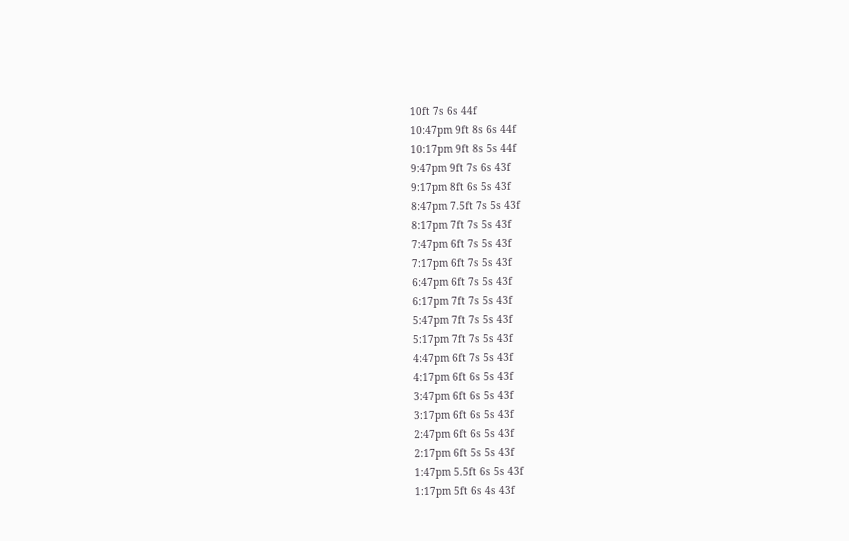10ft 7s 6s 44f
10:47pm 9ft 8s 6s 44f
10:17pm 9ft 8s 5s 44f
9:47pm 9ft 7s 6s 43f
9:17pm 8ft 6s 5s 43f
8:47pm 7.5ft 7s 5s 43f
8:17pm 7ft 7s 5s 43f
7:47pm 6ft 7s 5s 43f
7:17pm 6ft 7s 5s 43f
6:47pm 6ft 7s 5s 43f
6:17pm 7ft 7s 5s 43f
5:47pm 7ft 7s 5s 43f
5:17pm 7ft 7s 5s 43f
4:47pm 6ft 7s 5s 43f
4:17pm 6ft 6s 5s 43f
3:47pm 6ft 6s 5s 43f
3:17pm 6ft 6s 5s 43f
2:47pm 6ft 6s 5s 43f
2:17pm 6ft 5s 5s 43f
1:47pm 5.5ft 6s 5s 43f
1:17pm 5ft 6s 4s 43f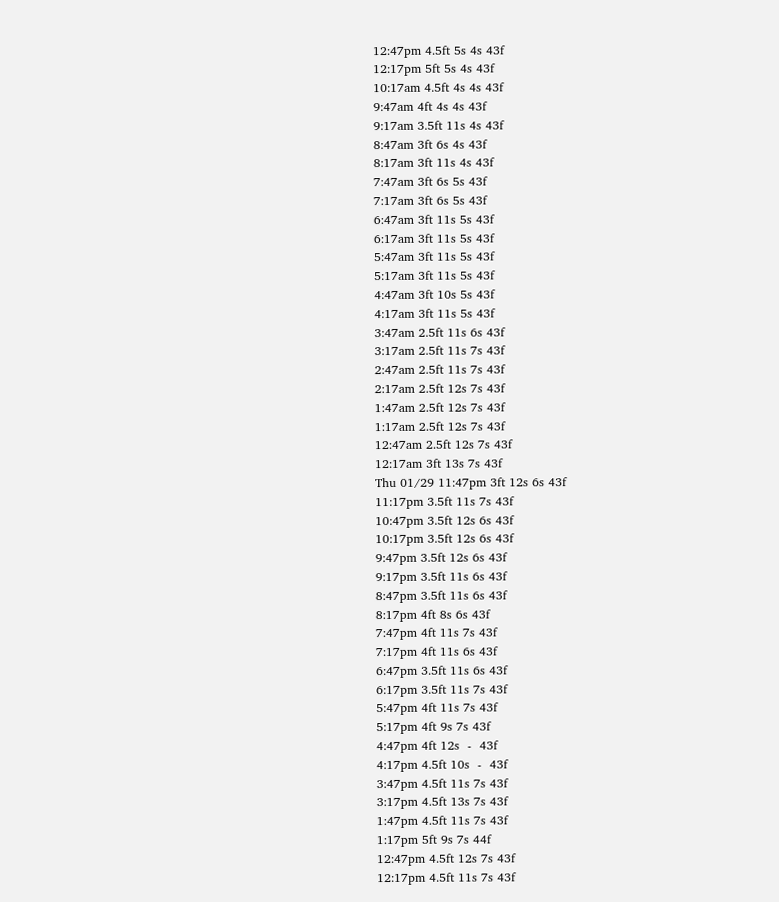12:47pm 4.5ft 5s 4s 43f
12:17pm 5ft 5s 4s 43f
10:17am 4.5ft 4s 4s 43f
9:47am 4ft 4s 4s 43f
9:17am 3.5ft 11s 4s 43f
8:47am 3ft 6s 4s 43f
8:17am 3ft 11s 4s 43f
7:47am 3ft 6s 5s 43f
7:17am 3ft 6s 5s 43f
6:47am 3ft 11s 5s 43f
6:17am 3ft 11s 5s 43f
5:47am 3ft 11s 5s 43f
5:17am 3ft 11s 5s 43f
4:47am 3ft 10s 5s 43f
4:17am 3ft 11s 5s 43f
3:47am 2.5ft 11s 6s 43f
3:17am 2.5ft 11s 7s 43f
2:47am 2.5ft 11s 7s 43f
2:17am 2.5ft 12s 7s 43f
1:47am 2.5ft 12s 7s 43f
1:17am 2.5ft 12s 7s 43f
12:47am 2.5ft 12s 7s 43f
12:17am 3ft 13s 7s 43f
Thu 01/29 11:47pm 3ft 12s 6s 43f
11:17pm 3.5ft 11s 7s 43f
10:47pm 3.5ft 12s 6s 43f
10:17pm 3.5ft 12s 6s 43f
9:47pm 3.5ft 12s 6s 43f
9:17pm 3.5ft 11s 6s 43f
8:47pm 3.5ft 11s 6s 43f
8:17pm 4ft 8s 6s 43f
7:47pm 4ft 11s 7s 43f
7:17pm 4ft 11s 6s 43f
6:47pm 3.5ft 11s 6s 43f
6:17pm 3.5ft 11s 7s 43f
5:47pm 4ft 11s 7s 43f
5:17pm 4ft 9s 7s 43f
4:47pm 4ft 12s  -  43f
4:17pm 4.5ft 10s  -  43f
3:47pm 4.5ft 11s 7s 43f
3:17pm 4.5ft 13s 7s 43f
1:47pm 4.5ft 11s 7s 43f
1:17pm 5ft 9s 7s 44f
12:47pm 4.5ft 12s 7s 43f
12:17pm 4.5ft 11s 7s 43f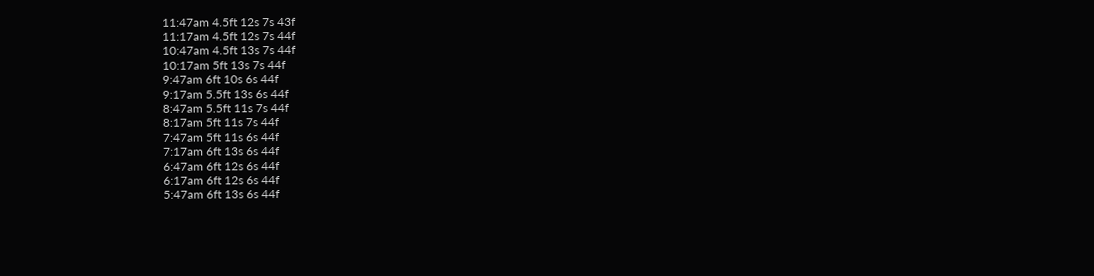11:47am 4.5ft 12s 7s 43f
11:17am 4.5ft 12s 7s 44f
10:47am 4.5ft 13s 7s 44f
10:17am 5ft 13s 7s 44f
9:47am 6ft 10s 6s 44f
9:17am 5.5ft 13s 6s 44f
8:47am 5.5ft 11s 7s 44f
8:17am 5ft 11s 7s 44f
7:47am 5ft 11s 6s 44f
7:17am 6ft 13s 6s 44f
6:47am 6ft 12s 6s 44f
6:17am 6ft 12s 6s 44f
5:47am 6ft 13s 6s 44f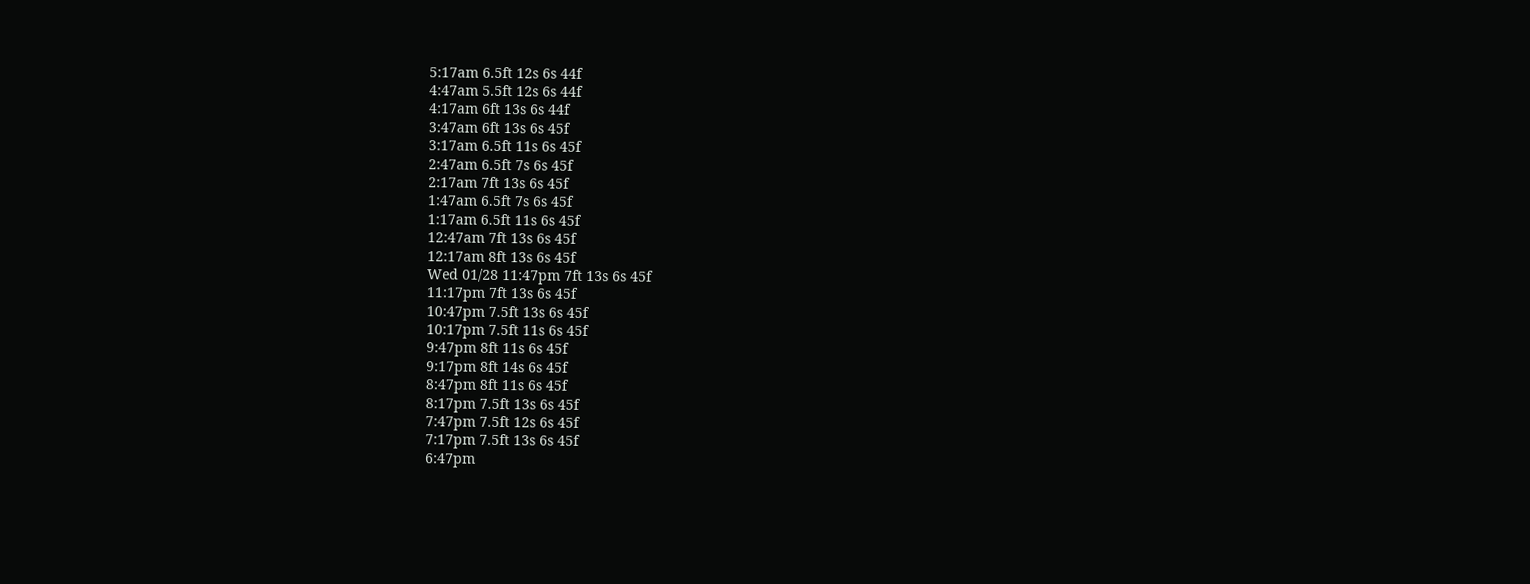5:17am 6.5ft 12s 6s 44f
4:47am 5.5ft 12s 6s 44f
4:17am 6ft 13s 6s 44f
3:47am 6ft 13s 6s 45f
3:17am 6.5ft 11s 6s 45f
2:47am 6.5ft 7s 6s 45f
2:17am 7ft 13s 6s 45f
1:47am 6.5ft 7s 6s 45f
1:17am 6.5ft 11s 6s 45f
12:47am 7ft 13s 6s 45f
12:17am 8ft 13s 6s 45f
Wed 01/28 11:47pm 7ft 13s 6s 45f
11:17pm 7ft 13s 6s 45f
10:47pm 7.5ft 13s 6s 45f
10:17pm 7.5ft 11s 6s 45f
9:47pm 8ft 11s 6s 45f
9:17pm 8ft 14s 6s 45f
8:47pm 8ft 11s 6s 45f
8:17pm 7.5ft 13s 6s 45f
7:47pm 7.5ft 12s 6s 45f
7:17pm 7.5ft 13s 6s 45f
6:47pm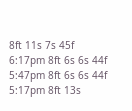8ft 11s 7s 45f
6:17pm 8ft 6s 6s 44f
5:47pm 8ft 6s 6s 44f
5:17pm 8ft 13s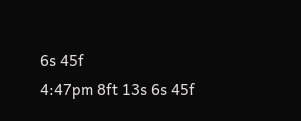6s 45f
4:47pm 8ft 13s 6s 45f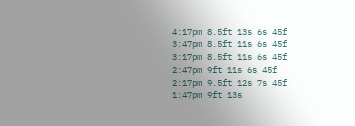4:17pm 8.5ft 13s 6s 45f
3:47pm 8.5ft 11s 6s 45f
3:17pm 8.5ft 11s 6s 45f
2:47pm 9ft 11s 6s 45f
2:17pm 9.5ft 12s 7s 45f
1:47pm 9ft 13s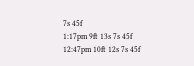7s 45f
1:17pm 9ft 13s 7s 45f
12:47pm 10ft 12s 7s 45f